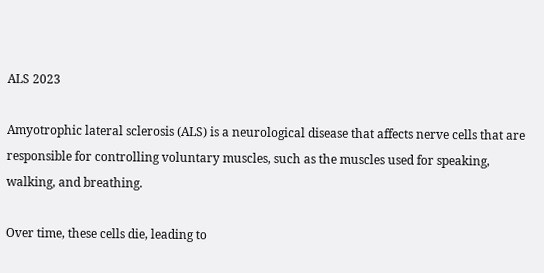ALS 2023

Amyotrophic lateral sclerosis (ALS) is a neurological disease that affects nerve cells that are responsible for controlling voluntary muscles, such as the muscles used for speaking, walking, and breathing.

Over time, these cells die, leading to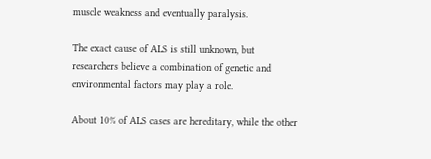muscle weakness and eventually paralysis.

The exact cause of ALS is still unknown, but researchers believe a combination of genetic and environmental factors may play a role.

About 10% of ALS cases are hereditary, while the other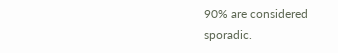90% are considered sporadic.